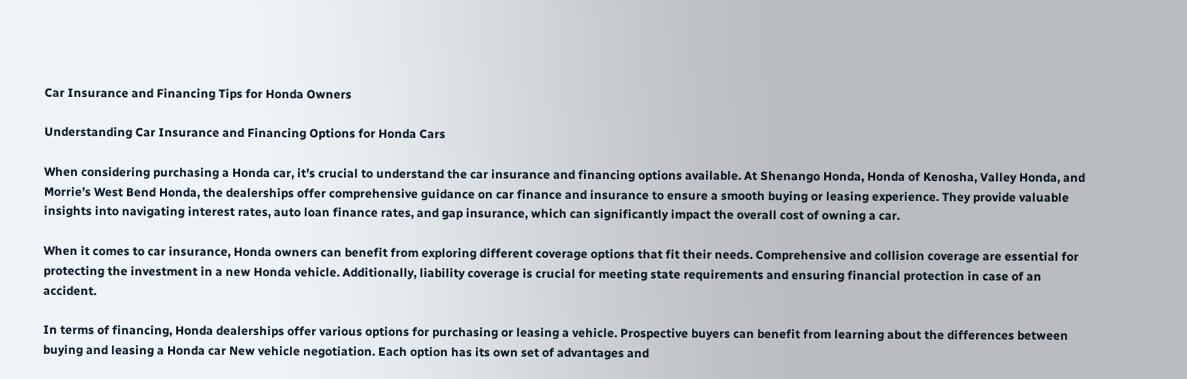Car Insurance and Financing Tips for Honda Owners

Understanding Car Insurance and Financing Options for Honda Cars

When considering purchasing a Honda car, it’s crucial to understand the car insurance and financing options available. At Shenango Honda, Honda of Kenosha, Valley Honda, and Morrie’s West Bend Honda, the dealerships offer comprehensive guidance on car finance and insurance to ensure a smooth buying or leasing experience. They provide valuable insights into navigating interest rates, auto loan finance rates, and gap insurance, which can significantly impact the overall cost of owning a car.

When it comes to car insurance, Honda owners can benefit from exploring different coverage options that fit their needs. Comprehensive and collision coverage are essential for protecting the investment in a new Honda vehicle. Additionally, liability coverage is crucial for meeting state requirements and ensuring financial protection in case of an accident.

In terms of financing, Honda dealerships offer various options for purchasing or leasing a vehicle. Prospective buyers can benefit from learning about the differences between buying and leasing a Honda car New vehicle negotiation. Each option has its own set of advantages and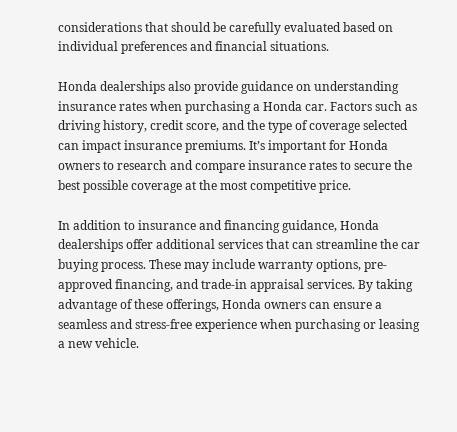considerations that should be carefully evaluated based on individual preferences and financial situations.

Honda dealerships also provide guidance on understanding insurance rates when purchasing a Honda car. Factors such as driving history, credit score, and the type of coverage selected can impact insurance premiums. It’s important for Honda owners to research and compare insurance rates to secure the best possible coverage at the most competitive price.

In addition to insurance and financing guidance, Honda dealerships offer additional services that can streamline the car buying process. These may include warranty options, pre-approved financing, and trade-in appraisal services. By taking advantage of these offerings, Honda owners can ensure a seamless and stress-free experience when purchasing or leasing a new vehicle.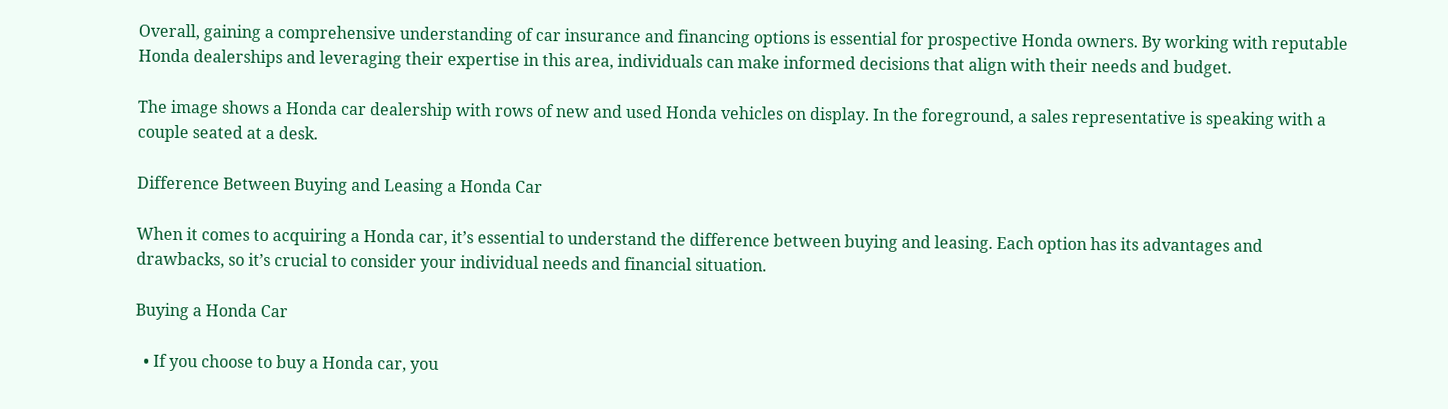Overall, gaining a comprehensive understanding of car insurance and financing options is essential for prospective Honda owners. By working with reputable Honda dealerships and leveraging their expertise in this area, individuals can make informed decisions that align with their needs and budget.

The image shows a Honda car dealership with rows of new and used Honda vehicles on display. In the foreground, a sales representative is speaking with a couple seated at a desk.

Difference Between Buying and Leasing a Honda Car

When it comes to acquiring a Honda car, it’s essential to understand the difference between buying and leasing. Each option has its advantages and drawbacks, so it’s crucial to consider your individual needs and financial situation.

Buying a Honda Car

  • If you choose to buy a Honda car, you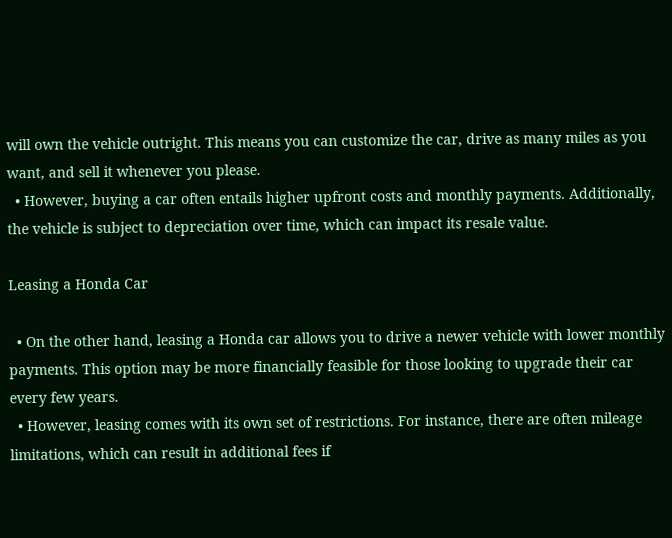will own the vehicle outright. This means you can customize the car, drive as many miles as you want, and sell it whenever you please.
  • However, buying a car often entails higher upfront costs and monthly payments. Additionally, the vehicle is subject to depreciation over time, which can impact its resale value.

Leasing a Honda Car

  • On the other hand, leasing a Honda car allows you to drive a newer vehicle with lower monthly payments. This option may be more financially feasible for those looking to upgrade their car every few years.
  • However, leasing comes with its own set of restrictions. For instance, there are often mileage limitations, which can result in additional fees if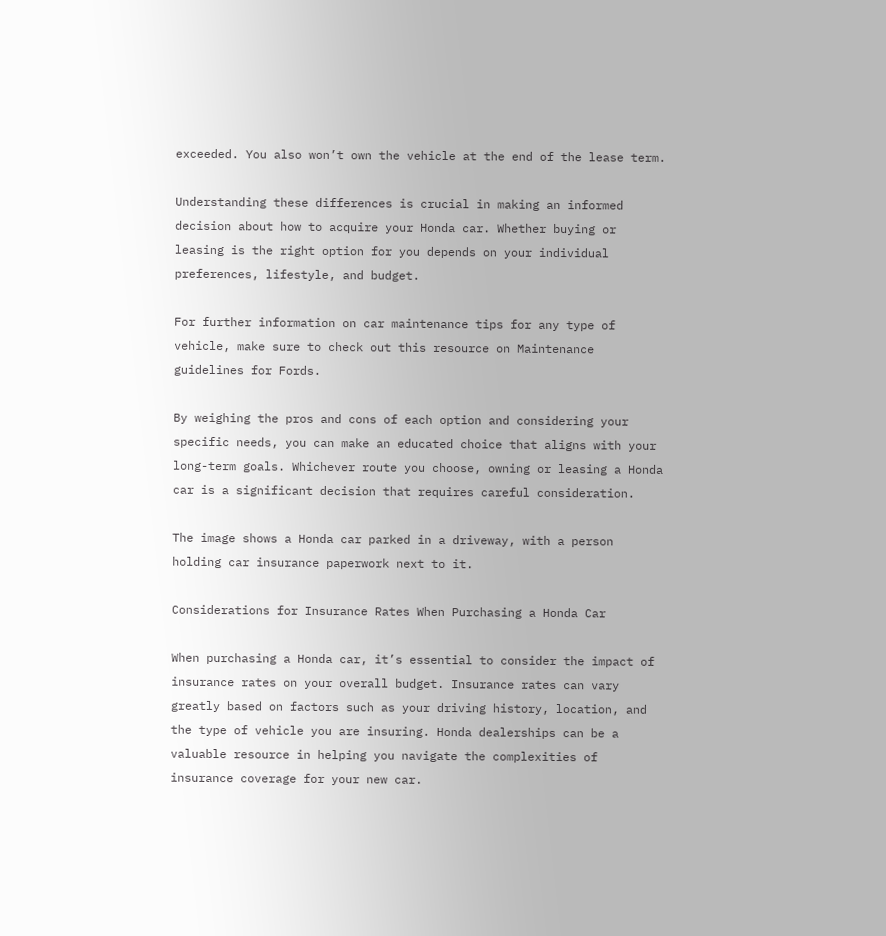exceeded. You also won’t own the vehicle at the end of the lease term.

Understanding these differences is crucial in making an informed decision about how to acquire your Honda car. Whether buying or leasing is the right option for you depends on your individual preferences, lifestyle, and budget.

For further information on car maintenance tips for any type of vehicle, make sure to check out this resource on Maintenance guidelines for Fords.

By weighing the pros and cons of each option and considering your specific needs, you can make an educated choice that aligns with your long-term goals. Whichever route you choose, owning or leasing a Honda car is a significant decision that requires careful consideration.

The image shows a Honda car parked in a driveway, with a person holding car insurance paperwork next to it.

Considerations for Insurance Rates When Purchasing a Honda Car

When purchasing a Honda car, it’s essential to consider the impact of insurance rates on your overall budget. Insurance rates can vary greatly based on factors such as your driving history, location, and the type of vehicle you are insuring. Honda dealerships can be a valuable resource in helping you navigate the complexities of insurance coverage for your new car.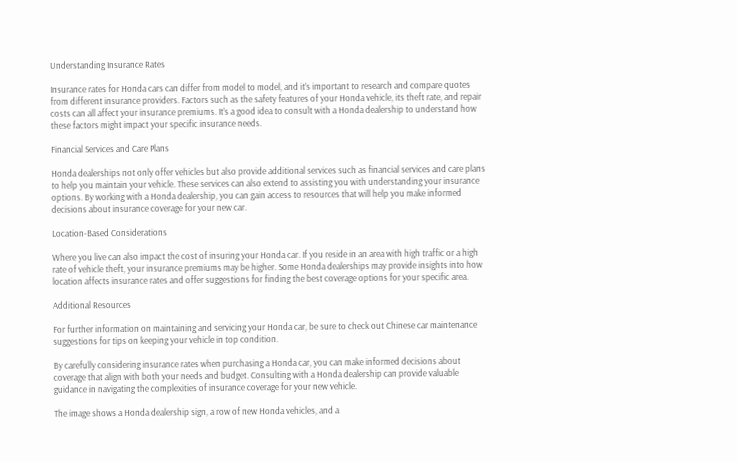Understanding Insurance Rates

Insurance rates for Honda cars can differ from model to model, and it’s important to research and compare quotes from different insurance providers. Factors such as the safety features of your Honda vehicle, its theft rate, and repair costs can all affect your insurance premiums. It’s a good idea to consult with a Honda dealership to understand how these factors might impact your specific insurance needs.

Financial Services and Care Plans

Honda dealerships not only offer vehicles but also provide additional services such as financial services and care plans to help you maintain your vehicle. These services can also extend to assisting you with understanding your insurance options. By working with a Honda dealership, you can gain access to resources that will help you make informed decisions about insurance coverage for your new car.

Location-Based Considerations

Where you live can also impact the cost of insuring your Honda car. If you reside in an area with high traffic or a high rate of vehicle theft, your insurance premiums may be higher. Some Honda dealerships may provide insights into how location affects insurance rates and offer suggestions for finding the best coverage options for your specific area.

Additional Resources

For further information on maintaining and servicing your Honda car, be sure to check out Chinese car maintenance suggestions for tips on keeping your vehicle in top condition.

By carefully considering insurance rates when purchasing a Honda car, you can make informed decisions about coverage that align with both your needs and budget. Consulting with a Honda dealership can provide valuable guidance in navigating the complexities of insurance coverage for your new vehicle.

The image shows a Honda dealership sign, a row of new Honda vehicles, and a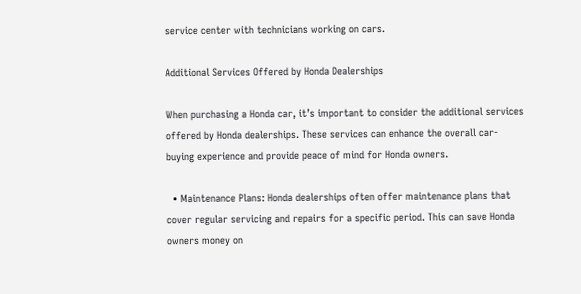service center with technicians working on cars.

Additional Services Offered by Honda Dealerships

When purchasing a Honda car, it’s important to consider the additional services offered by Honda dealerships. These services can enhance the overall car-buying experience and provide peace of mind for Honda owners.

  • Maintenance Plans: Honda dealerships often offer maintenance plans that cover regular servicing and repairs for a specific period. This can save Honda owners money on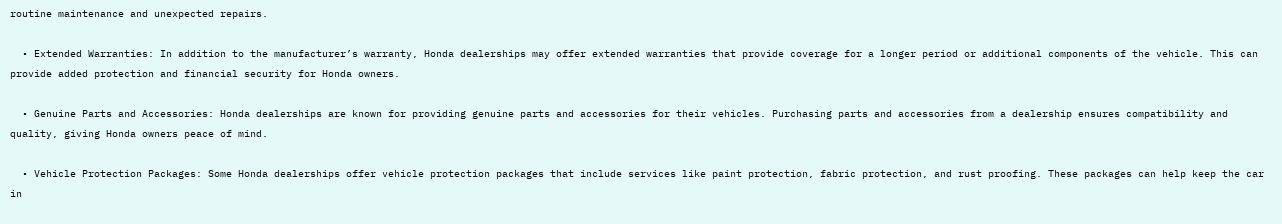routine maintenance and unexpected repairs.

  • Extended Warranties: In addition to the manufacturer’s warranty, Honda dealerships may offer extended warranties that provide coverage for a longer period or additional components of the vehicle. This can provide added protection and financial security for Honda owners.

  • Genuine Parts and Accessories: Honda dealerships are known for providing genuine parts and accessories for their vehicles. Purchasing parts and accessories from a dealership ensures compatibility and quality, giving Honda owners peace of mind.

  • Vehicle Protection Packages: Some Honda dealerships offer vehicle protection packages that include services like paint protection, fabric protection, and rust proofing. These packages can help keep the car in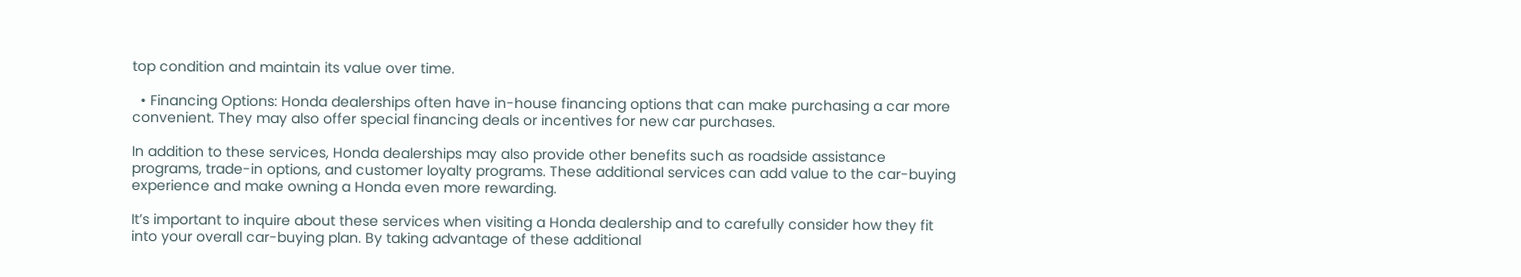top condition and maintain its value over time.

  • Financing Options: Honda dealerships often have in-house financing options that can make purchasing a car more convenient. They may also offer special financing deals or incentives for new car purchases.

In addition to these services, Honda dealerships may also provide other benefits such as roadside assistance programs, trade-in options, and customer loyalty programs. These additional services can add value to the car-buying experience and make owning a Honda even more rewarding.

It’s important to inquire about these services when visiting a Honda dealership and to carefully consider how they fit into your overall car-buying plan. By taking advantage of these additional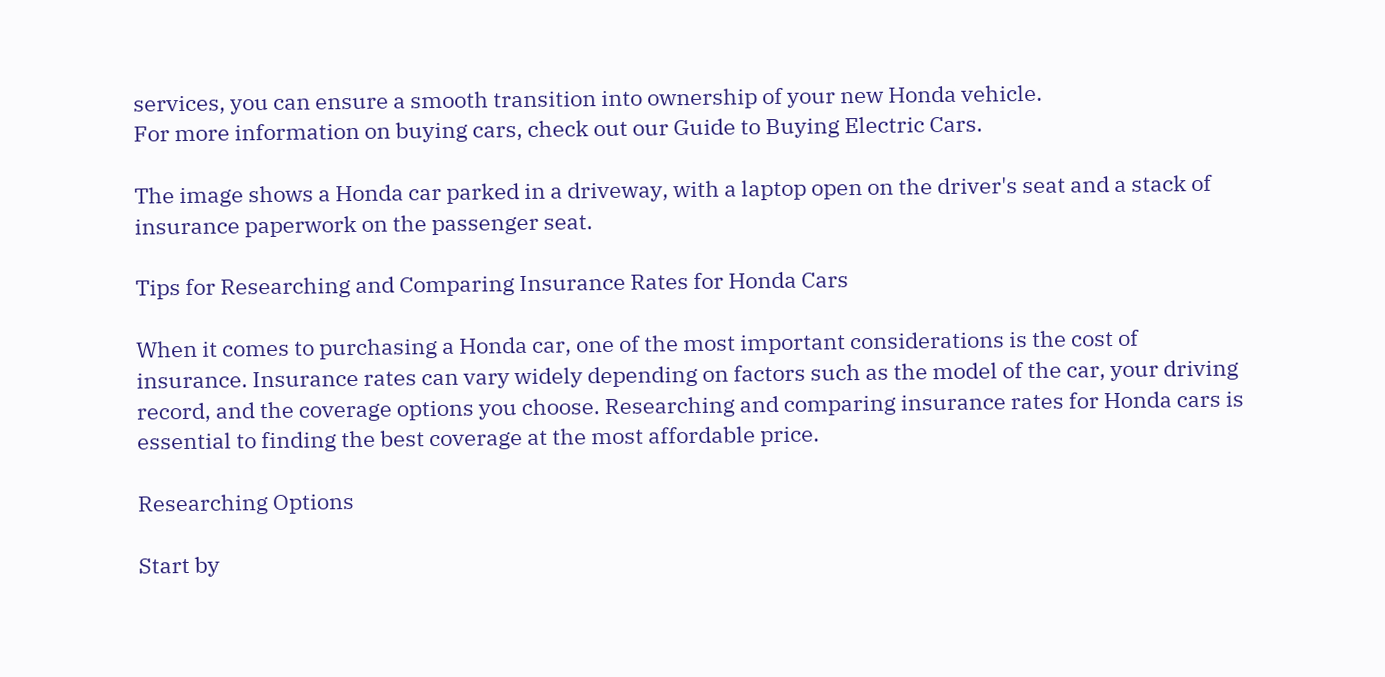services, you can ensure a smooth transition into ownership of your new Honda vehicle.
For more information on buying cars, check out our Guide to Buying Electric Cars.

The image shows a Honda car parked in a driveway, with a laptop open on the driver's seat and a stack of insurance paperwork on the passenger seat.

Tips for Researching and Comparing Insurance Rates for Honda Cars

When it comes to purchasing a Honda car, one of the most important considerations is the cost of insurance. Insurance rates can vary widely depending on factors such as the model of the car, your driving record, and the coverage options you choose. Researching and comparing insurance rates for Honda cars is essential to finding the best coverage at the most affordable price.

Researching Options

Start by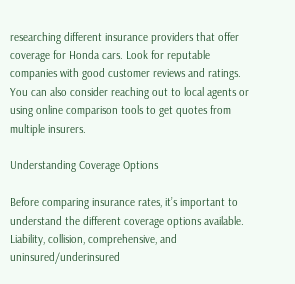researching different insurance providers that offer coverage for Honda cars. Look for reputable companies with good customer reviews and ratings. You can also consider reaching out to local agents or using online comparison tools to get quotes from multiple insurers.

Understanding Coverage Options

Before comparing insurance rates, it’s important to understand the different coverage options available. Liability, collision, comprehensive, and uninsured/underinsured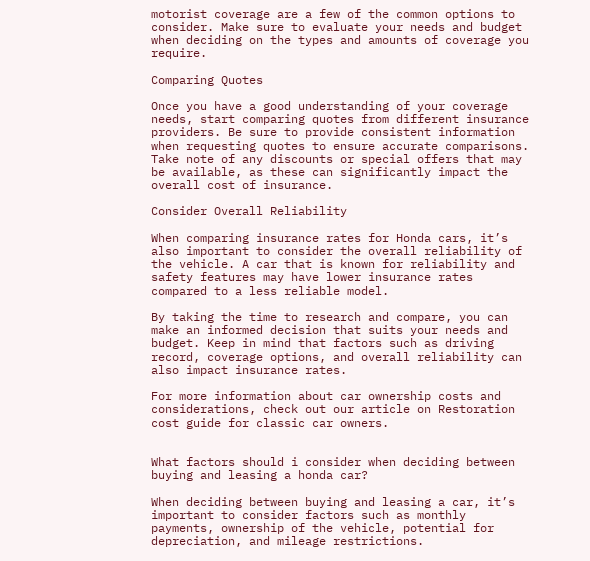motorist coverage are a few of the common options to consider. Make sure to evaluate your needs and budget when deciding on the types and amounts of coverage you require.

Comparing Quotes

Once you have a good understanding of your coverage needs, start comparing quotes from different insurance providers. Be sure to provide consistent information when requesting quotes to ensure accurate comparisons. Take note of any discounts or special offers that may be available, as these can significantly impact the overall cost of insurance.

Consider Overall Reliability

When comparing insurance rates for Honda cars, it’s also important to consider the overall reliability of the vehicle. A car that is known for reliability and safety features may have lower insurance rates compared to a less reliable model.

By taking the time to research and compare, you can make an informed decision that suits your needs and budget. Keep in mind that factors such as driving record, coverage options, and overall reliability can also impact insurance rates.

For more information about car ownership costs and considerations, check out our article on Restoration cost guide for classic car owners.


What factors should i consider when deciding between buying and leasing a honda car?

When deciding between buying and leasing a car, it’s important to consider factors such as monthly payments, ownership of the vehicle, potential for depreciation, and mileage restrictions.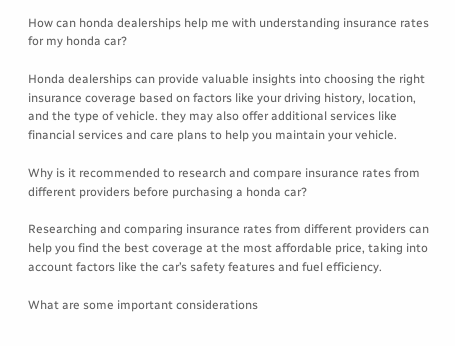How can honda dealerships help me with understanding insurance rates for my honda car?

Honda dealerships can provide valuable insights into choosing the right insurance coverage based on factors like your driving history, location, and the type of vehicle. they may also offer additional services like financial services and care plans to help you maintain your vehicle.

Why is it recommended to research and compare insurance rates from different providers before purchasing a honda car?

Researching and comparing insurance rates from different providers can help you find the best coverage at the most affordable price, taking into account factors like the car’s safety features and fuel efficiency.

What are some important considerations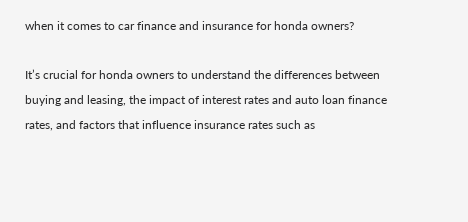when it comes to car finance and insurance for honda owners?

It’s crucial for honda owners to understand the differences between buying and leasing, the impact of interest rates and auto loan finance rates, and factors that influence insurance rates such as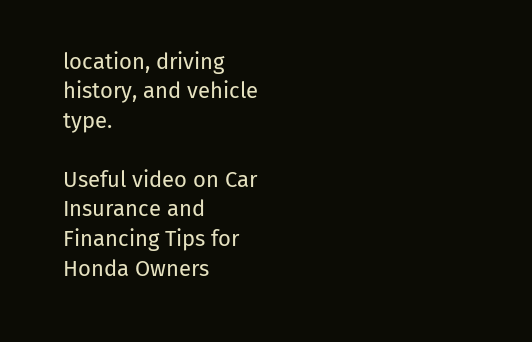location, driving history, and vehicle type.

Useful video on Car Insurance and Financing Tips for Honda Owners